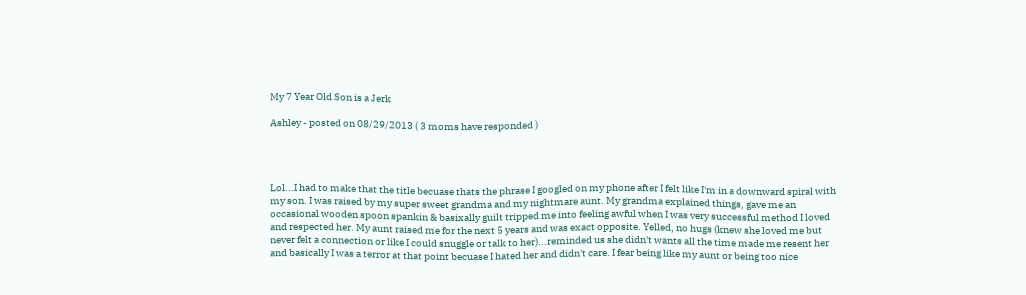My 7 Year Old Son is a Jerk

Ashley - posted on 08/29/2013 ( 3 moms have responded )




Lol...I had to make that the title becuase thats the phrase I googled on my phone after I felt like I'm in a downward spiral with my son. I was raised by my super sweet grandma and my nightmare aunt. My grandma explained things, gave me an occasional wooden spoon spankin & basixally guilt tripped me into feeling awful when I was very successful method I loved and respected her. My aunt raised me for the next 5 years and was exact opposite. Yelled, no hugs (knew she loved me but never felt a connection or like I could snuggle or talk to her)...reminded us she didn't wants all the time made me resent her and basically I was a terror at that point becuase I hated her and didn't care. I fear being like my aunt or being too nice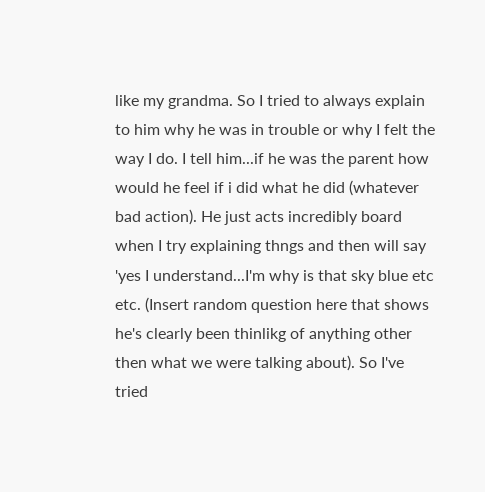like my grandma. So I tried to always explain to him why he was in trouble or why I felt the way I do. I tell him...if he was the parent how would he feel if i did what he did (whatever bad action). He just acts incredibly board when I try explaining thngs and then will say 'yes I understand...I'm why is that sky blue etc etc. (Insert random question here that shows he's clearly been thinlikg of anything other then what we were talking about). So I've tried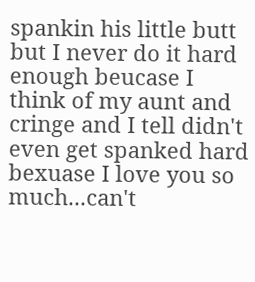spankin his little butt but I never do it hard enough beucase I think of my aunt and cringe and I tell didn't even get spanked hard bexuase I love you so much...can't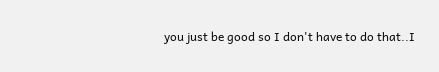you just be good so I don't have to do that..I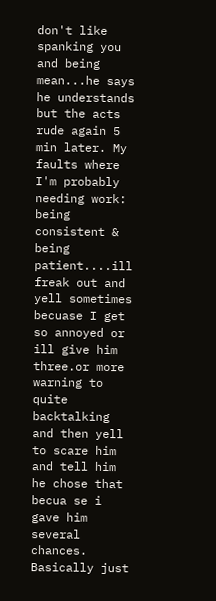don't like spanking you and being mean...he says he understands but the acts rude again 5 min later. My faults where I'm probably needing work: being consistent & being patient....ill freak out and yell sometimes becuase I get so annoyed or ill give him three.or more warning to quite backtalking and then yell to scare him and tell him he chose that becua se i gave him several chances. Basically just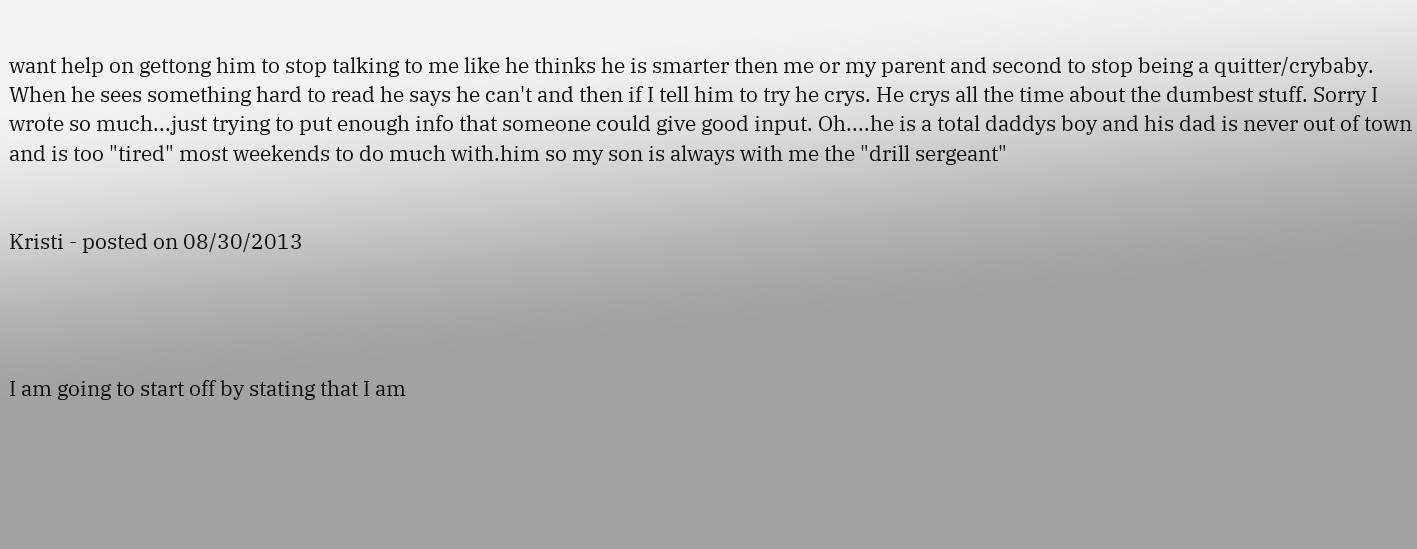want help on gettong him to stop talking to me like he thinks he is smarter then me or my parent and second to stop being a quitter/crybaby. When he sees something hard to read he says he can't and then if I tell him to try he crys. He crys all the time about the dumbest stuff. Sorry I wrote so much...just trying to put enough info that someone could give good input. Oh....he is a total daddys boy and his dad is never out of town and is too "tired" most weekends to do much with.him so my son is always with me the "drill sergeant"


Kristi - posted on 08/30/2013




I am going to start off by stating that I am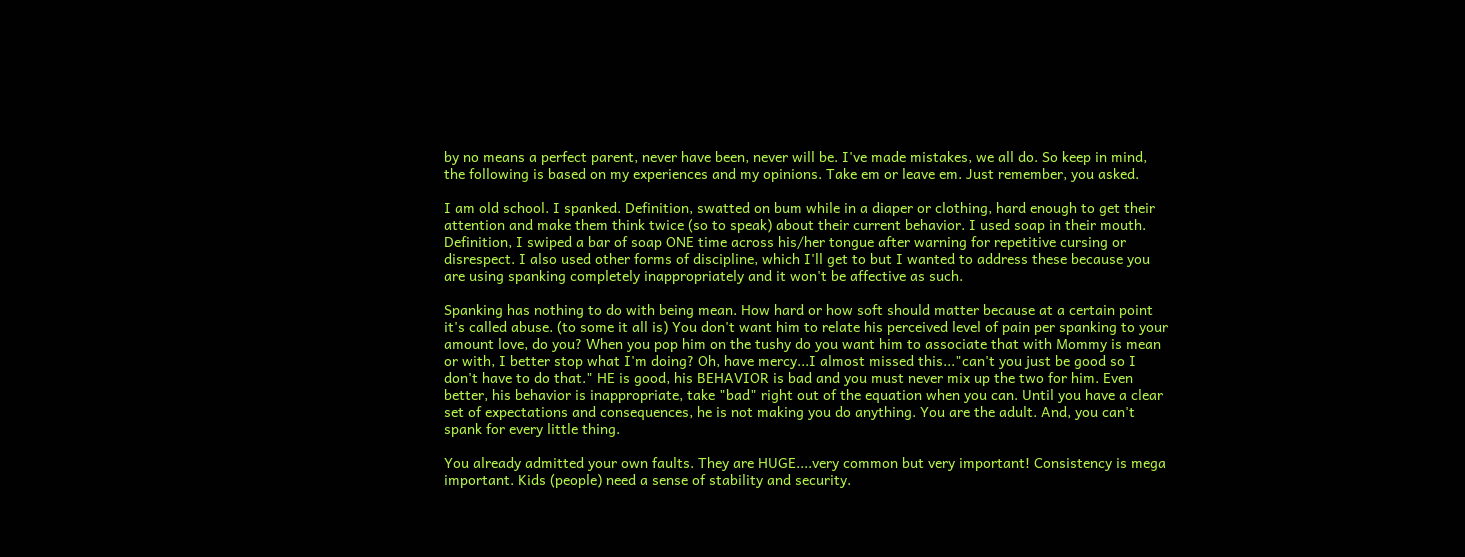by no means a perfect parent, never have been, never will be. I've made mistakes, we all do. So keep in mind, the following is based on my experiences and my opinions. Take em or leave em. Just remember, you asked.

I am old school. I spanked. Definition, swatted on bum while in a diaper or clothing, hard enough to get their attention and make them think twice (so to speak) about their current behavior. I used soap in their mouth. Definition, I swiped a bar of soap ONE time across his/her tongue after warning for repetitive cursing or disrespect. I also used other forms of discipline, which I'll get to but I wanted to address these because you are using spanking completely inappropriately and it won't be affective as such.

Spanking has nothing to do with being mean. How hard or how soft should matter because at a certain point it's called abuse. (to some it all is) You don't want him to relate his perceived level of pain per spanking to your amount love, do you? When you pop him on the tushy do you want him to associate that with Mommy is mean or with, I better stop what I'm doing? Oh, have mercy...I almost missed this..."can't you just be good so I don't have to do that." HE is good, his BEHAVIOR is bad and you must never mix up the two for him. Even better, his behavior is inappropriate, take "bad" right out of the equation when you can. Until you have a clear set of expectations and consequences, he is not making you do anything. You are the adult. And, you can't spank for every little thing.

You already admitted your own faults. They are HUGE....very common but very important! Consistency is mega important. Kids (people) need a sense of stability and security.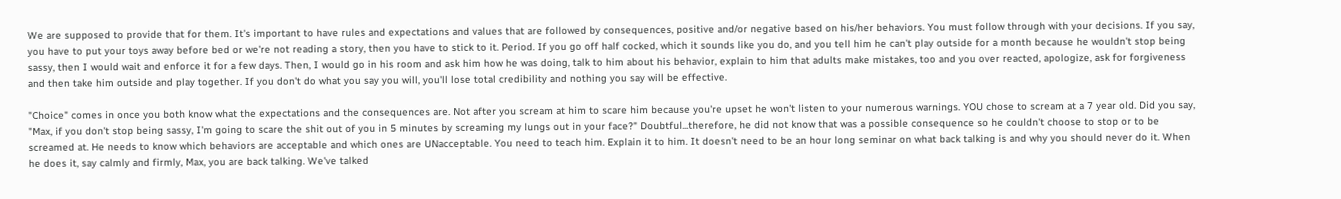We are supposed to provide that for them. It's important to have rules and expectations and values that are followed by consequences, positive and/or negative based on his/her behaviors. You must follow through with your decisions. If you say, you have to put your toys away before bed or we're not reading a story, then you have to stick to it. Period. If you go off half cocked, which it sounds like you do, and you tell him he can't play outside for a month because he wouldn't stop being sassy, then I would wait and enforce it for a few days. Then, I would go in his room and ask him how he was doing, talk to him about his behavior, explain to him that adults make mistakes, too and you over reacted, apologize, ask for forgiveness and then take him outside and play together. If you don't do what you say you will, you'll lose total credibility and nothing you say will be effective.

"Choice" comes in once you both know what the expectations and the consequences are. Not after you scream at him to scare him because you're upset he won't listen to your numerous warnings. YOU chose to scream at a 7 year old. Did you say, "Max, if you don't stop being sassy, I'm going to scare the shit out of you in 5 minutes by screaming my lungs out in your face?" Doubtful...therefore, he did not know that was a possible consequence so he couldn't choose to stop or to be screamed at. He needs to know which behaviors are acceptable and which ones are UNacceptable. You need to teach him. Explain it to him. It doesn't need to be an hour long seminar on what back talking is and why you should never do it. When he does it, say calmly and firmly, Max, you are back talking. We've talked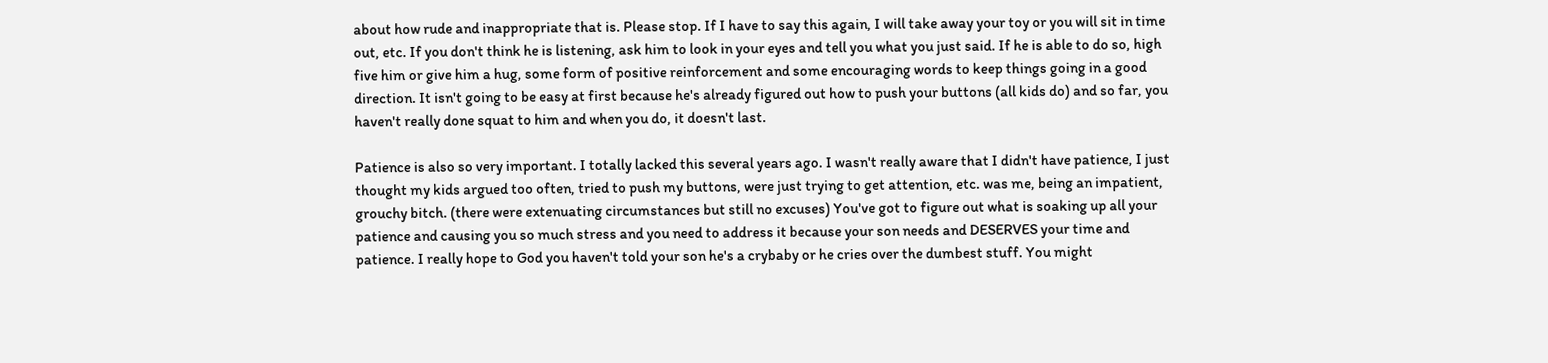about how rude and inappropriate that is. Please stop. If I have to say this again, I will take away your toy or you will sit in time out, etc. If you don't think he is listening, ask him to look in your eyes and tell you what you just said. If he is able to do so, high five him or give him a hug, some form of positive reinforcement and some encouraging words to keep things going in a good direction. It isn't going to be easy at first because he's already figured out how to push your buttons (all kids do) and so far, you haven't really done squat to him and when you do, it doesn't last.

Patience is also so very important. I totally lacked this several years ago. I wasn't really aware that I didn't have patience, I just thought my kids argued too often, tried to push my buttons, were just trying to get attention, etc. was me, being an impatient, grouchy bitch. (there were extenuating circumstances but still no excuses) You've got to figure out what is soaking up all your patience and causing you so much stress and you need to address it because your son needs and DESERVES your time and patience. I really hope to God you haven't told your son he's a crybaby or he cries over the dumbest stuff. You might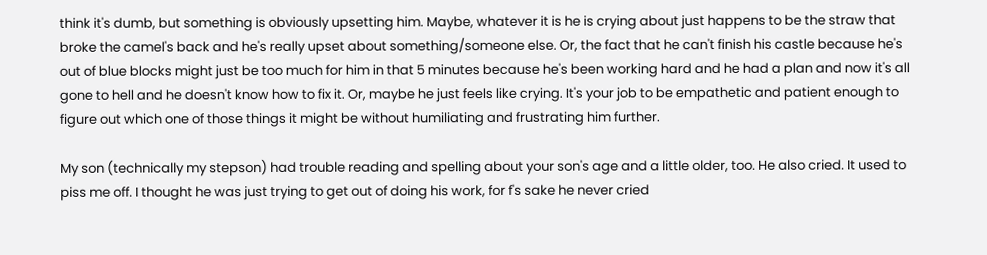think it's dumb, but something is obviously upsetting him. Maybe, whatever it is he is crying about just happens to be the straw that broke the camel's back and he's really upset about something/someone else. Or, the fact that he can't finish his castle because he's out of blue blocks might just be too much for him in that 5 minutes because he's been working hard and he had a plan and now it's all gone to hell and he doesn't know how to fix it. Or, maybe he just feels like crying. It's your job to be empathetic and patient enough to figure out which one of those things it might be without humiliating and frustrating him further.

My son (technically my stepson) had trouble reading and spelling about your son's age and a little older, too. He also cried. It used to piss me off. I thought he was just trying to get out of doing his work, for f's sake he never cried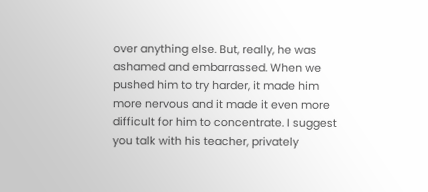over anything else. But, really, he was ashamed and embarrassed. When we pushed him to try harder, it made him more nervous and it made it even more difficult for him to concentrate. I suggest you talk with his teacher, privately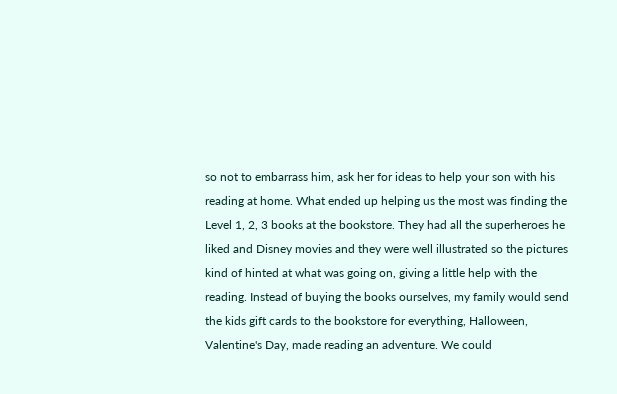so not to embarrass him, ask her for ideas to help your son with his reading at home. What ended up helping us the most was finding the Level 1, 2, 3 books at the bookstore. They had all the superheroes he liked and Disney movies and they were well illustrated so the pictures kind of hinted at what was going on, giving a little help with the reading. Instead of buying the books ourselves, my family would send the kids gift cards to the bookstore for everything, Halloween, Valentine's Day, made reading an adventure. We could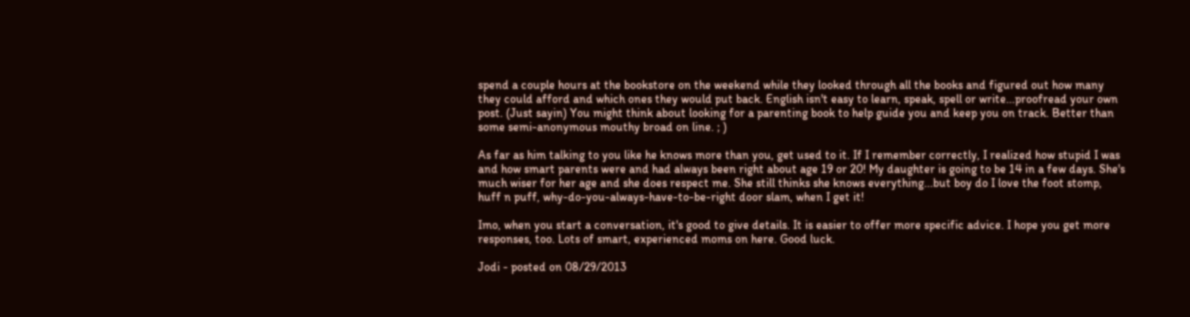spend a couple hours at the bookstore on the weekend while they looked through all the books and figured out how many they could afford and which ones they would put back. English isn't easy to learn, speak, spell or write...proofread your own post. (Just sayin) You might think about looking for a parenting book to help guide you and keep you on track. Better than some semi-anonymous mouthy broad on line. ; )

As far as him talking to you like he knows more than you, get used to it. If I remember correctly, I realized how stupid I was and how smart parents were and had always been right about age 19 or 20! My daughter is going to be 14 in a few days. She's much wiser for her age and she does respect me. She still thinks she knows everything...but boy do I love the foot stomp, huff n puff, why-do-you-always-have-to-be-right door slam, when I get it!

Imo, when you start a conversation, it's good to give details. It is easier to offer more specific advice. I hope you get more responses, too. Lots of smart, experienced moms on here. Good luck.

Jodi - posted on 08/29/2013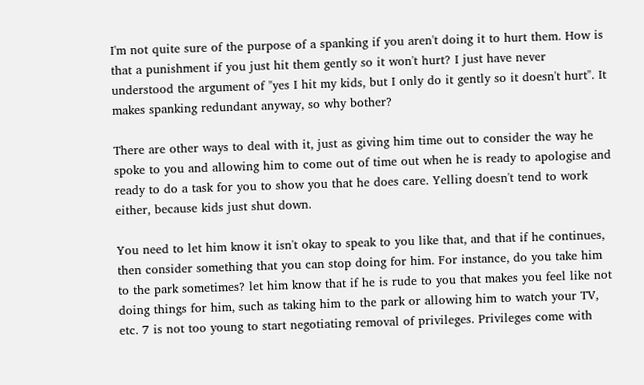I'm not quite sure of the purpose of a spanking if you aren't doing it to hurt them. How is that a punishment if you just hit them gently so it won't hurt? I just have never understood the argument of "yes I hit my kids, but I only do it gently so it doesn't hurt". It makes spanking redundant anyway, so why bother?

There are other ways to deal with it, just as giving him time out to consider the way he spoke to you and allowing him to come out of time out when he is ready to apologise and ready to do a task for you to show you that he does care. Yelling doesn't tend to work either, because kids just shut down.

You need to let him know it isn't okay to speak to you like that, and that if he continues, then consider something that you can stop doing for him. For instance, do you take him to the park sometimes? let him know that if he is rude to you that makes you feel like not doing things for him, such as taking him to the park or allowing him to watch your TV, etc. 7 is not too young to start negotiating removal of privileges. Privileges come with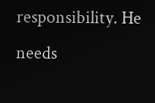responsibility. He needs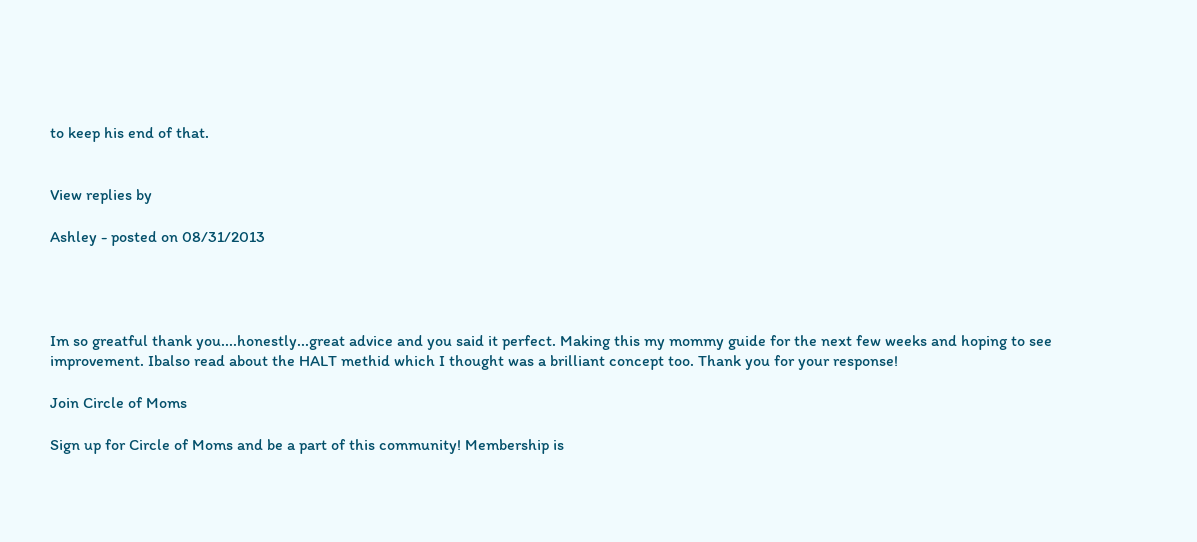to keep his end of that.


View replies by

Ashley - posted on 08/31/2013




Im so greatful thank you....honestly...great advice and you said it perfect. Making this my mommy guide for the next few weeks and hoping to see improvement. Ibalso read about the HALT methid which I thought was a brilliant concept too. Thank you for your response!

Join Circle of Moms

Sign up for Circle of Moms and be a part of this community! Membership is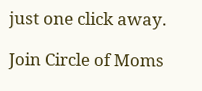just one click away.

Join Circle of Moms